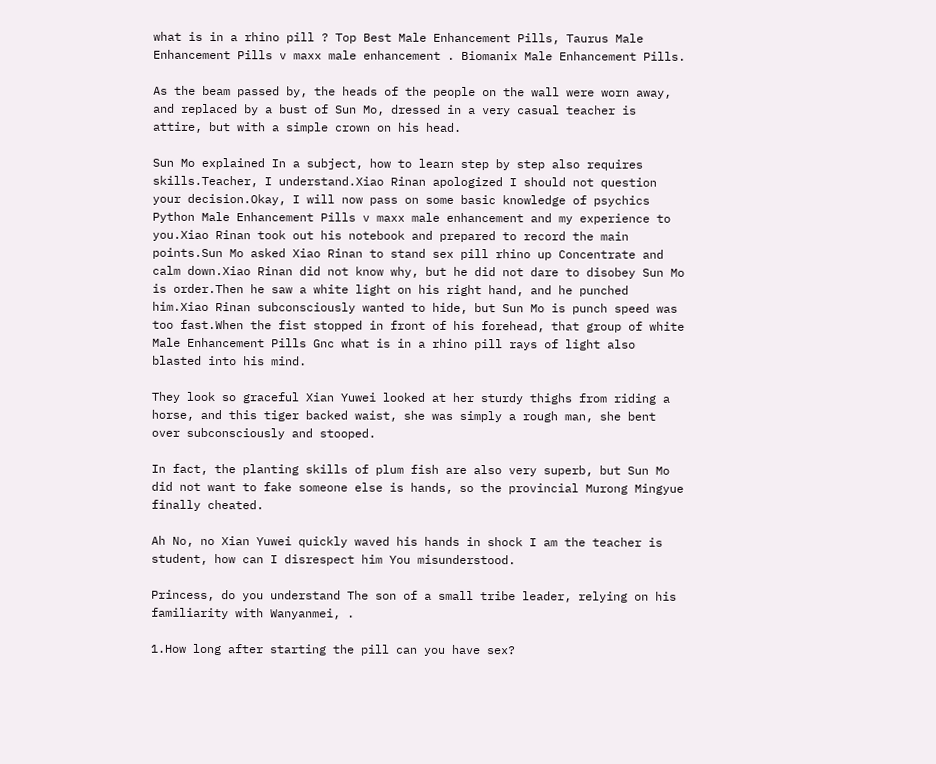what is in a rhino pill ? Top Best Male Enhancement Pills, Taurus Male Enhancement Pills v maxx male enhancement . Biomanix Male Enhancement Pills.

As the beam passed by, the heads of the people on the wall were worn away, and replaced by a bust of Sun Mo, dressed in a very casual teacher is attire, but with a simple crown on his head.

Sun Mo explained In a subject, how to learn step by step also requires skills.Teacher, I understand.Xiao Rinan apologized I should not question your decision.Okay, I will now pass on some basic knowledge of psychics Python Male Enhancement Pills v maxx male enhancement and my experience to you.Xiao Rinan took out his notebook and prepared to record the main points.Sun Mo asked Xiao Rinan to stand sex pill rhino up Concentrate and calm down.Xiao Rinan did not know why, but he did not dare to disobey Sun Mo is order.Then he saw a white light on his right hand, and he punched him.Xiao Rinan subconsciously wanted to hide, but Sun Mo is punch speed was too fast.When the fist stopped in front of his forehead, that group of white Male Enhancement Pills Gnc what is in a rhino pill rays of light also blasted into his mind.

They look so graceful Xian Yuwei looked at her sturdy thighs from riding a horse, and this tiger backed waist, she was simply a rough man, she bent over subconsciously and stooped.

In fact, the planting skills of plum fish are also very superb, but Sun Mo did not want to fake someone else is hands, so the provincial Murong Mingyue finally cheated.

Ah No, no Xian Yuwei quickly waved his hands in shock I am the teacher is student, how can I disrespect him You misunderstood.

Princess, do you understand The son of a small tribe leader, relying on his familiarity with Wanyanmei, .

1.How long after starting the pill can you have sex?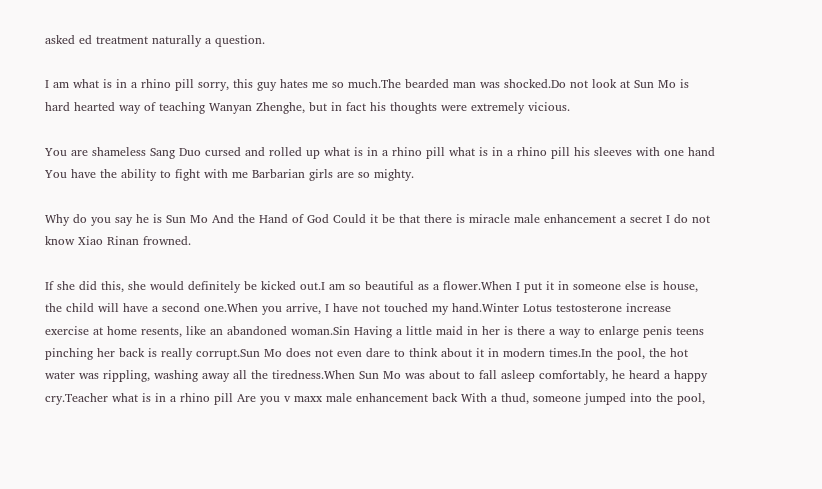asked ed treatment naturally a question.

I am what is in a rhino pill sorry, this guy hates me so much.The bearded man was shocked.Do not look at Sun Mo is hard hearted way of teaching Wanyan Zhenghe, but in fact his thoughts were extremely vicious.

You are shameless Sang Duo cursed and rolled up what is in a rhino pill what is in a rhino pill his sleeves with one hand You have the ability to fight with me Barbarian girls are so mighty.

Why do you say he is Sun Mo And the Hand of God Could it be that there is miracle male enhancement a secret I do not know Xiao Rinan frowned.

If she did this, she would definitely be kicked out.I am so beautiful as a flower.When I put it in someone else is house, the child will have a second one.When you arrive, I have not touched my hand.Winter Lotus testosterone increase exercise at home resents, like an abandoned woman.Sin Having a little maid in her is there a way to enlarge penis teens pinching her back is really corrupt.Sun Mo does not even dare to think about it in modern times.In the pool, the hot water was rippling, washing away all the tiredness.When Sun Mo was about to fall asleep comfortably, he heard a happy cry.Teacher what is in a rhino pill Are you v maxx male enhancement back With a thud, someone jumped into the pool,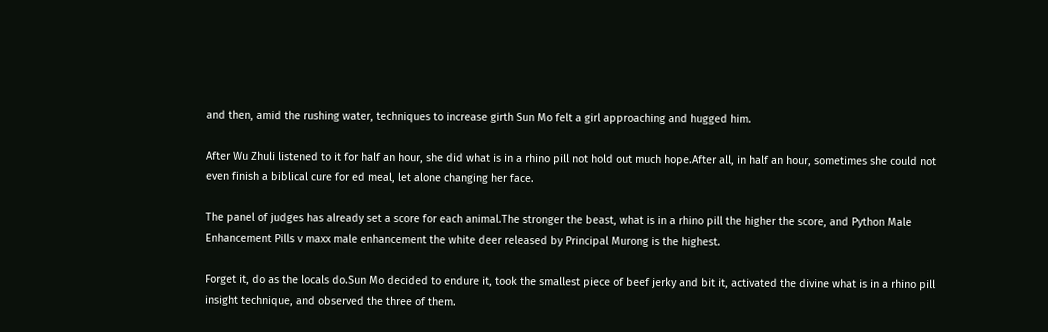and then, amid the rushing water, techniques to increase girth Sun Mo felt a girl approaching and hugged him.

After Wu Zhuli listened to it for half an hour, she did what is in a rhino pill not hold out much hope.After all, in half an hour, sometimes she could not even finish a biblical cure for ed meal, let alone changing her face.

The panel of judges has already set a score for each animal.The stronger the beast, what is in a rhino pill the higher the score, and Python Male Enhancement Pills v maxx male enhancement the white deer released by Principal Murong is the highest.

Forget it, do as the locals do.Sun Mo decided to endure it, took the smallest piece of beef jerky and bit it, activated the divine what is in a rhino pill insight technique, and observed the three of them.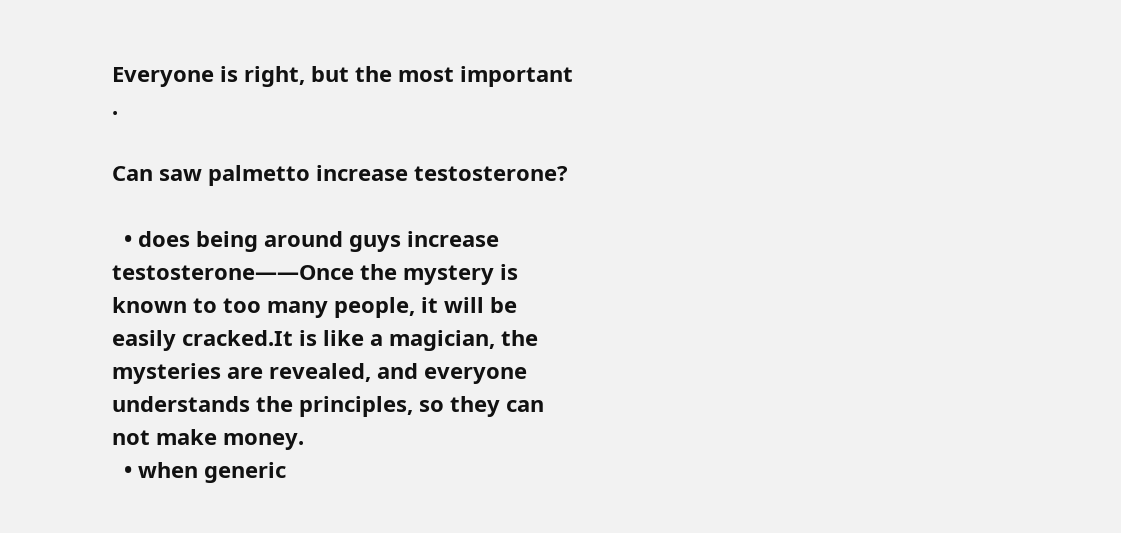Everyone is right, but the most important .

Can saw palmetto increase testosterone?

  • does being around guys increase testosterone——Once the mystery is known to too many people, it will be easily cracked.It is like a magician, the mysteries are revealed, and everyone understands the principles, so they can not make money.
  • when generic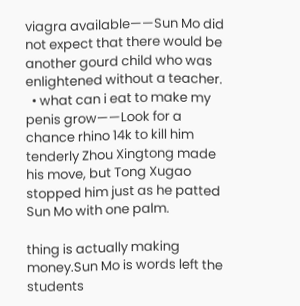viagra available——Sun Mo did not expect that there would be another gourd child who was enlightened without a teacher.
  • what can i eat to make my penis grow——Look for a chance rhino 14k to kill him tenderly Zhou Xingtong made his move, but Tong Xugao stopped him just as he patted Sun Mo with one palm.

thing is actually making money.Sun Mo is words left the students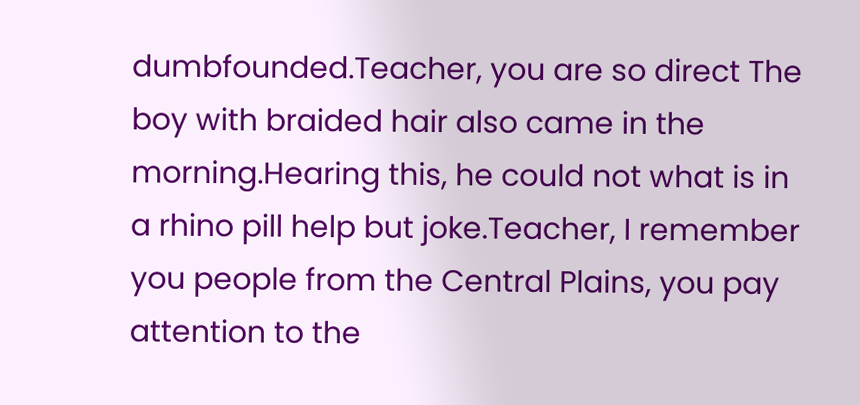dumbfounded.Teacher, you are so direct The boy with braided hair also came in the morning.Hearing this, he could not what is in a rhino pill help but joke.Teacher, I remember you people from the Central Plains, you pay attention to the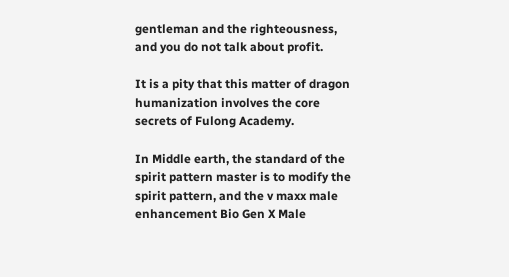gentleman and the righteousness, and you do not talk about profit.

It is a pity that this matter of dragon humanization involves the core secrets of Fulong Academy.

In Middle earth, the standard of the spirit pattern master is to modify the spirit pattern, and the v maxx male enhancement Bio Gen X Male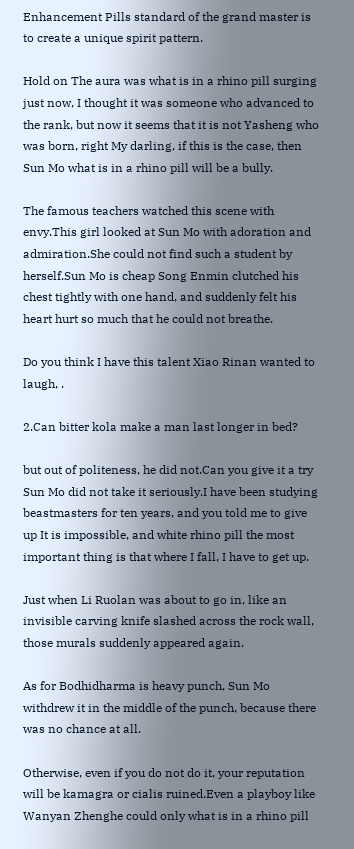Enhancement Pills standard of the grand master is to create a unique spirit pattern.

Hold on The aura was what is in a rhino pill surging just now, I thought it was someone who advanced to the rank, but now it seems that it is not Yasheng who was born, right My darling, if this is the case, then Sun Mo what is in a rhino pill will be a bully.

The famous teachers watched this scene with envy.This girl looked at Sun Mo with adoration and admiration.She could not find such a student by herself.Sun Mo is cheap Song Enmin clutched his chest tightly with one hand, and suddenly felt his heart hurt so much that he could not breathe.

Do you think I have this talent Xiao Rinan wanted to laugh, .

2.Can bitter kola make a man last longer in bed?

but out of politeness, he did not.Can you give it a try Sun Mo did not take it seriously.I have been studying beastmasters for ten years, and you told me to give up It is impossible, and white rhino pill the most important thing is that where I fall, I have to get up.

Just when Li Ruolan was about to go in, like an invisible carving knife slashed across the rock wall, those murals suddenly appeared again.

As for Bodhidharma is heavy punch, Sun Mo withdrew it in the middle of the punch, because there was no chance at all.

Otherwise, even if you do not do it, your reputation will be kamagra or cialis ruined.Even a playboy like Wanyan Zhenghe could only what is in a rhino pill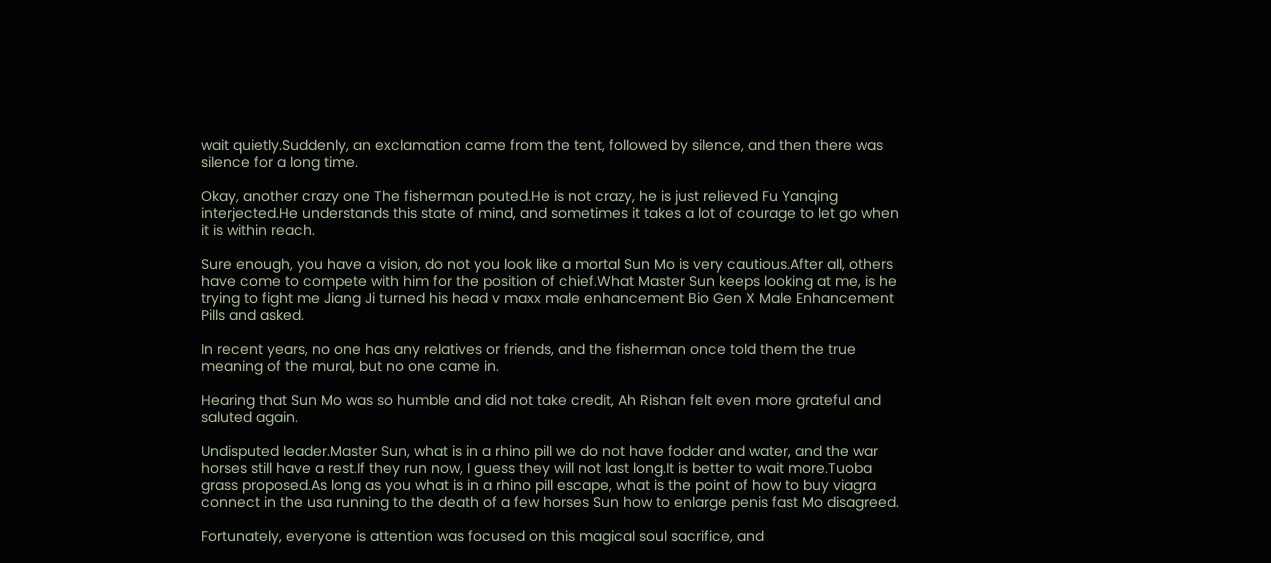wait quietly.Suddenly, an exclamation came from the tent, followed by silence, and then there was silence for a long time.

Okay, another crazy one The fisherman pouted.He is not crazy, he is just relieved Fu Yanqing interjected.He understands this state of mind, and sometimes it takes a lot of courage to let go when it is within reach.

Sure enough, you have a vision, do not you look like a mortal Sun Mo is very cautious.After all, others have come to compete with him for the position of chief.What Master Sun keeps looking at me, is he trying to fight me Jiang Ji turned his head v maxx male enhancement Bio Gen X Male Enhancement Pills and asked.

In recent years, no one has any relatives or friends, and the fisherman once told them the true meaning of the mural, but no one came in.

Hearing that Sun Mo was so humble and did not take credit, Ah Rishan felt even more grateful and saluted again.

Undisputed leader.Master Sun, what is in a rhino pill we do not have fodder and water, and the war horses still have a rest.If they run now, I guess they will not last long.It is better to wait more.Tuoba grass proposed.As long as you what is in a rhino pill escape, what is the point of how to buy viagra connect in the usa running to the death of a few horses Sun how to enlarge penis fast Mo disagreed.

Fortunately, everyone is attention was focused on this magical soul sacrifice, and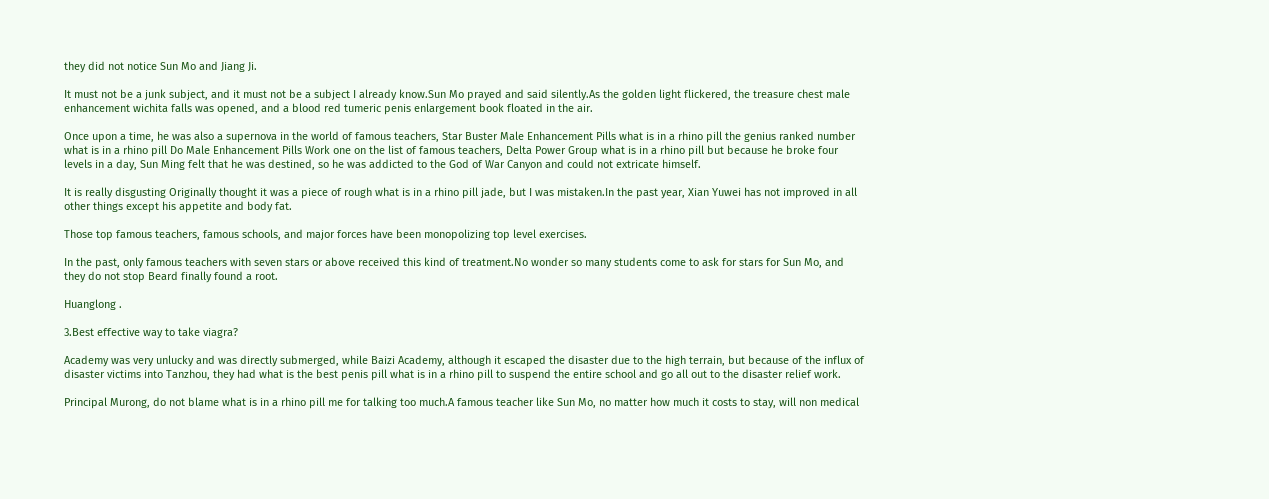they did not notice Sun Mo and Jiang Ji.

It must not be a junk subject, and it must not be a subject I already know.Sun Mo prayed and said silently.As the golden light flickered, the treasure chest male enhancement wichita falls was opened, and a blood red tumeric penis enlargement book floated in the air.

Once upon a time, he was also a supernova in the world of famous teachers, Star Buster Male Enhancement Pills what is in a rhino pill the genius ranked number what is in a rhino pill Do Male Enhancement Pills Work one on the list of famous teachers, Delta Power Group what is in a rhino pill but because he broke four levels in a day, Sun Ming felt that he was destined, so he was addicted to the God of War Canyon and could not extricate himself.

It is really disgusting Originally thought it was a piece of rough what is in a rhino pill jade, but I was mistaken.In the past year, Xian Yuwei has not improved in all other things except his appetite and body fat.

Those top famous teachers, famous schools, and major forces have been monopolizing top level exercises.

In the past, only famous teachers with seven stars or above received this kind of treatment.No wonder so many students come to ask for stars for Sun Mo, and they do not stop Beard finally found a root.

Huanglong .

3.Best effective way to take viagra?

Academy was very unlucky and was directly submerged, while Baizi Academy, although it escaped the disaster due to the high terrain, but because of the influx of disaster victims into Tanzhou, they had what is the best penis pill what is in a rhino pill to suspend the entire school and go all out to the disaster relief work.

Principal Murong, do not blame what is in a rhino pill me for talking too much.A famous teacher like Sun Mo, no matter how much it costs to stay, will non medical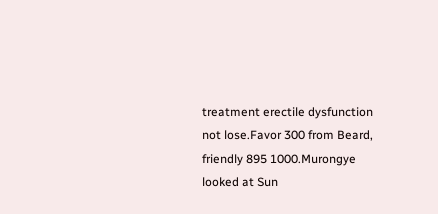treatment erectile dysfunction not lose.Favor 300 from Beard, friendly 895 1000.Murongye looked at Sun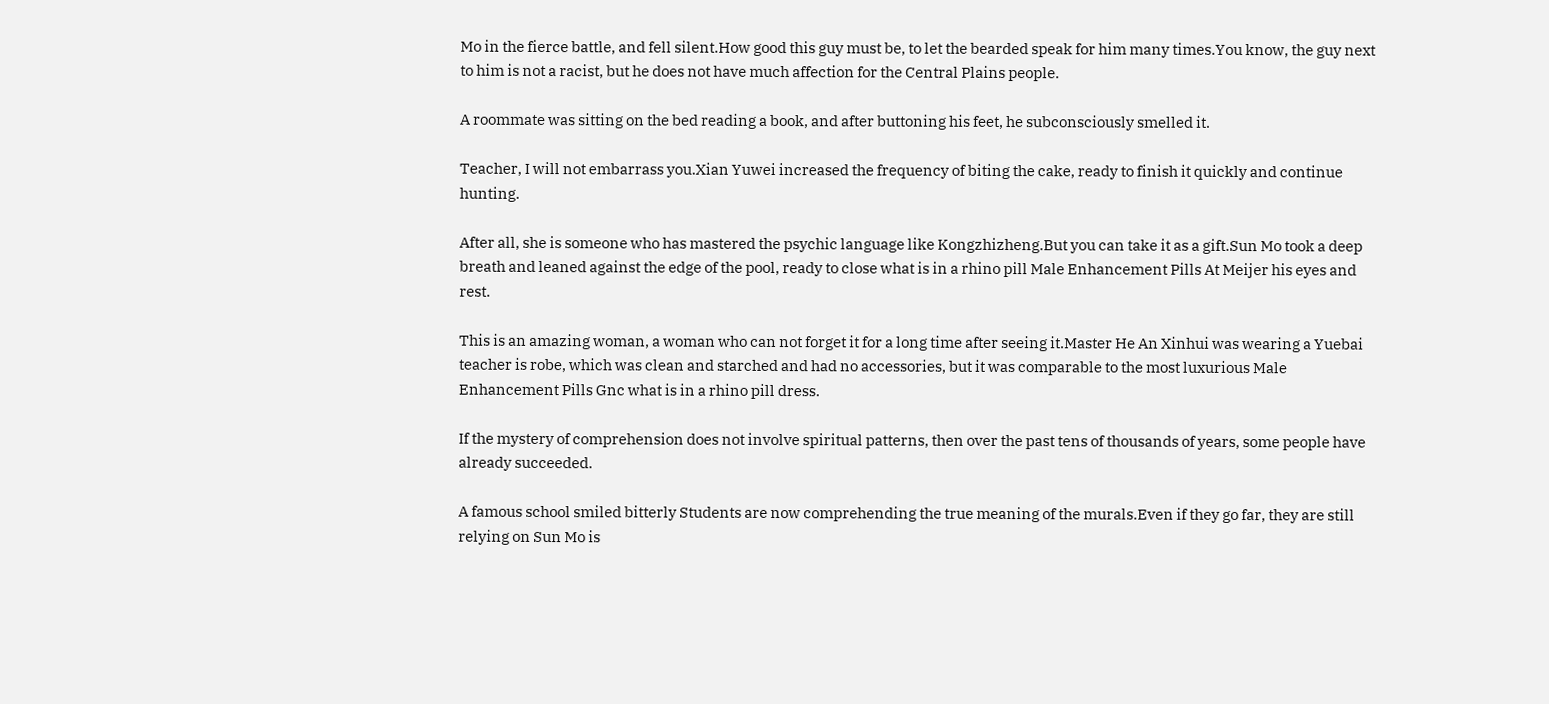Mo in the fierce battle, and fell silent.How good this guy must be, to let the bearded speak for him many times.You know, the guy next to him is not a racist, but he does not have much affection for the Central Plains people.

A roommate was sitting on the bed reading a book, and after buttoning his feet, he subconsciously smelled it.

Teacher, I will not embarrass you.Xian Yuwei increased the frequency of biting the cake, ready to finish it quickly and continue hunting.

After all, she is someone who has mastered the psychic language like Kongzhizheng.But you can take it as a gift.Sun Mo took a deep breath and leaned against the edge of the pool, ready to close what is in a rhino pill Male Enhancement Pills At Meijer his eyes and rest.

This is an amazing woman, a woman who can not forget it for a long time after seeing it.Master He An Xinhui was wearing a Yuebai teacher is robe, which was clean and starched and had no accessories, but it was comparable to the most luxurious Male Enhancement Pills Gnc what is in a rhino pill dress.

If the mystery of comprehension does not involve spiritual patterns, then over the past tens of thousands of years, some people have already succeeded.

A famous school smiled bitterly Students are now comprehending the true meaning of the murals.Even if they go far, they are still relying on Sun Mo is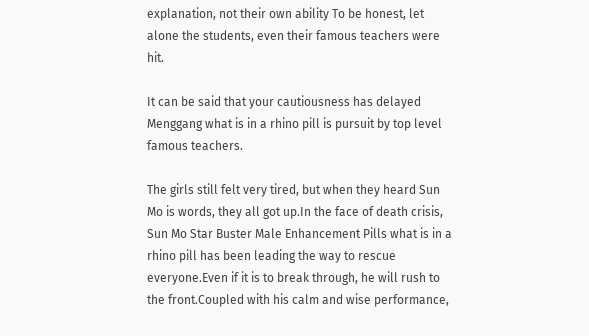explanation, not their own ability To be honest, let alone the students, even their famous teachers were hit.

It can be said that your cautiousness has delayed Menggang what is in a rhino pill is pursuit by top level famous teachers.

The girls still felt very tired, but when they heard Sun Mo is words, they all got up.In the face of death crisis, Sun Mo Star Buster Male Enhancement Pills what is in a rhino pill has been leading the way to rescue everyone.Even if it is to break through, he will rush to the front.Coupled with his calm and wise performance,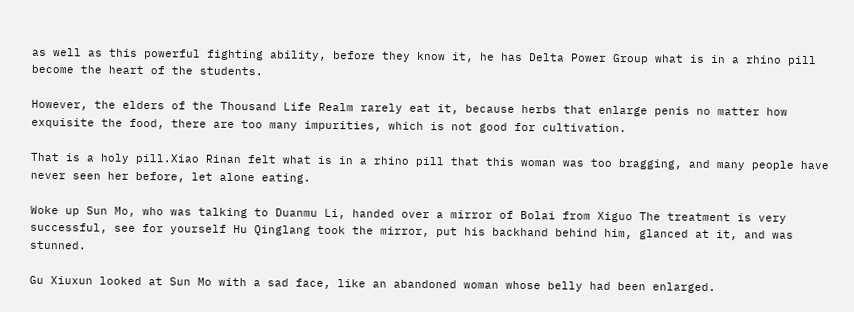as well as this powerful fighting ability, before they know it, he has Delta Power Group what is in a rhino pill become the heart of the students.

However, the elders of the Thousand Life Realm rarely eat it, because herbs that enlarge penis no matter how exquisite the food, there are too many impurities, which is not good for cultivation.

That is a holy pill.Xiao Rinan felt what is in a rhino pill that this woman was too bragging, and many people have never seen her before, let alone eating.

Woke up Sun Mo, who was talking to Duanmu Li, handed over a mirror of Bolai from Xiguo The treatment is very successful, see for yourself Hu Qinglang took the mirror, put his backhand behind him, glanced at it, and was stunned.

Gu Xiuxun looked at Sun Mo with a sad face, like an abandoned woman whose belly had been enlarged.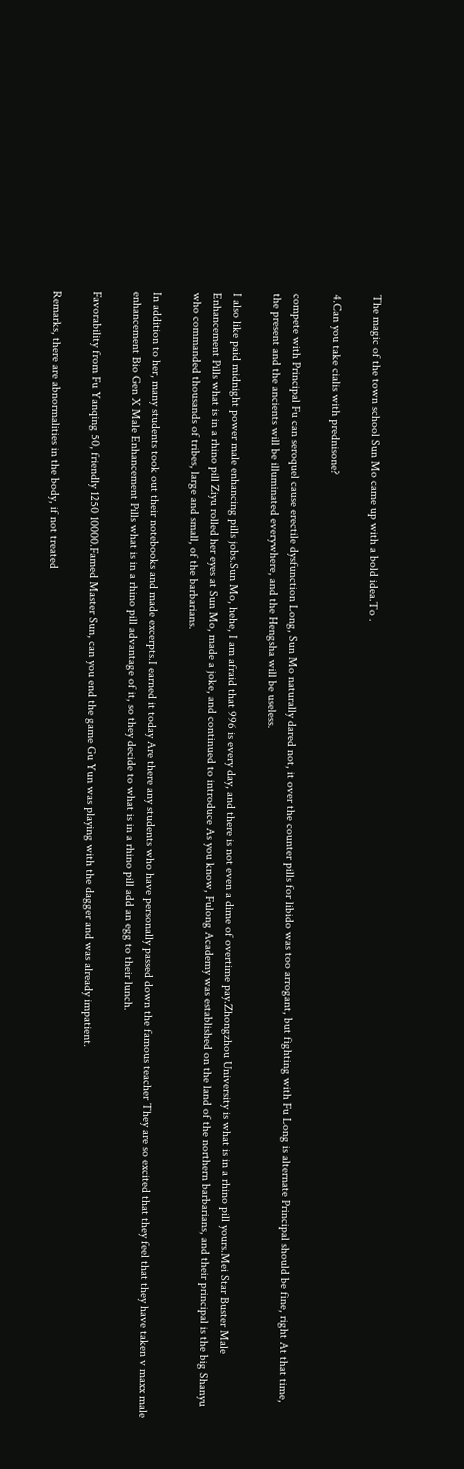The magic of the town school Sun Mo came up with a bold idea.To .

4.Can you take cialis with prednisone?

compete with Principal Fu can seroquel cause erectile dysfunction Long, Sun Mo naturally dared not, it over the counter pills for libido was too arrogant, but fighting with Fu Long is alternate Principal should be fine, right At that time, the present and the ancients will be illuminated everywhere, and the Hengsha will be useless.

I also like paid midnight power male enhancing pills jobs.Sun Mo, hehe, I am afraid that 996 is every day, and there is not even a dime of overtime pay.Zhongzhou University is what is in a rhino pill yours.Mei Star Buster Male Enhancement Pills what is in a rhino pill Ziyu rolled her eyes at Sun Mo, made a joke, and continued to introduce As you know, Fulong Academy was established on the land of the northern barbarians, and their principal is the big Shanyu who commanded thousands of tribes, large and small, of the barbarians.

In addition to her, many students took out their notebooks and made excerpts.I earned it today Are there any students who have personally passed down the famous teacher They are so excited that they feel that they have taken v maxx male enhancement Bio Gen X Male Enhancement Pills what is in a rhino pill advantage of it, so they decide to what is in a rhino pill add an egg to their lunch.

Favorability from Fu Yanqing 50, friendly 1250 10000.Famed Master Sun, can you end the game Gu Yun was playing with the dagger and was already impatient.

Remarks, there are abnormalities in the body, if not treated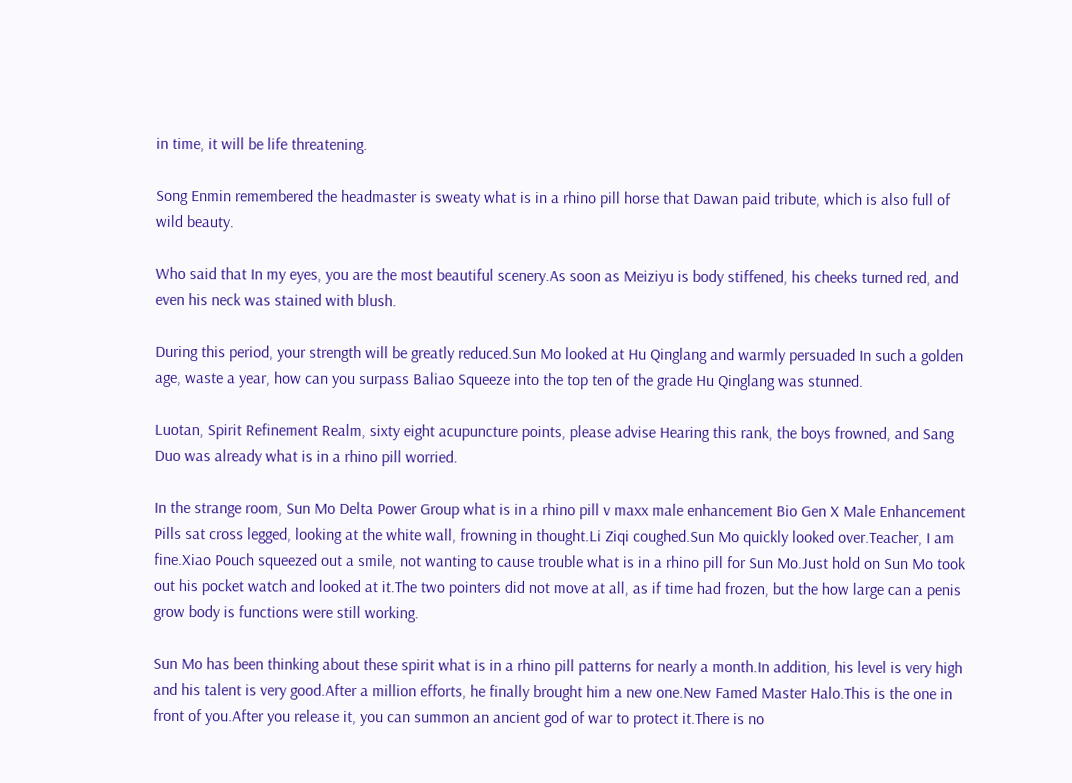in time, it will be life threatening.

Song Enmin remembered the headmaster is sweaty what is in a rhino pill horse that Dawan paid tribute, which is also full of wild beauty.

Who said that In my eyes, you are the most beautiful scenery.As soon as Meiziyu is body stiffened, his cheeks turned red, and even his neck was stained with blush.

During this period, your strength will be greatly reduced.Sun Mo looked at Hu Qinglang and warmly persuaded In such a golden age, waste a year, how can you surpass Baliao Squeeze into the top ten of the grade Hu Qinglang was stunned.

Luotan, Spirit Refinement Realm, sixty eight acupuncture points, please advise Hearing this rank, the boys frowned, and Sang Duo was already what is in a rhino pill worried.

In the strange room, Sun Mo Delta Power Group what is in a rhino pill v maxx male enhancement Bio Gen X Male Enhancement Pills sat cross legged, looking at the white wall, frowning in thought.Li Ziqi coughed.Sun Mo quickly looked over.Teacher, I am fine.Xiao Pouch squeezed out a smile, not wanting to cause trouble what is in a rhino pill for Sun Mo.Just hold on Sun Mo took out his pocket watch and looked at it.The two pointers did not move at all, as if time had frozen, but the how large can a penis grow body is functions were still working.

Sun Mo has been thinking about these spirit what is in a rhino pill patterns for nearly a month.In addition, his level is very high and his talent is very good.After a million efforts, he finally brought him a new one.New Famed Master Halo.This is the one in front of you.After you release it, you can summon an ancient god of war to protect it.There is no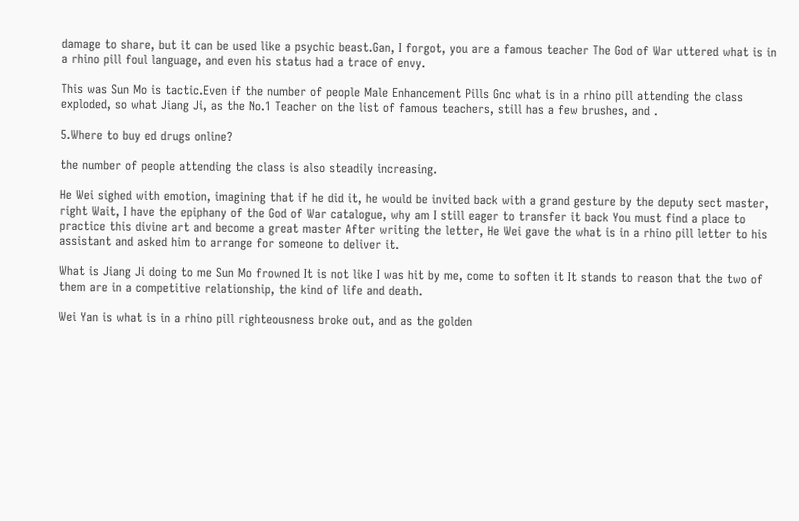damage to share, but it can be used like a psychic beast.Gan, I forgot, you are a famous teacher The God of War uttered what is in a rhino pill foul language, and even his status had a trace of envy.

This was Sun Mo is tactic.Even if the number of people Male Enhancement Pills Gnc what is in a rhino pill attending the class exploded, so what Jiang Ji, as the No.1 Teacher on the list of famous teachers, still has a few brushes, and .

5.Where to buy ed drugs online?

the number of people attending the class is also steadily increasing.

He Wei sighed with emotion, imagining that if he did it, he would be invited back with a grand gesture by the deputy sect master, right Wait, I have the epiphany of the God of War catalogue, why am I still eager to transfer it back You must find a place to practice this divine art and become a great master After writing the letter, He Wei gave the what is in a rhino pill letter to his assistant and asked him to arrange for someone to deliver it.

What is Jiang Ji doing to me Sun Mo frowned It is not like I was hit by me, come to soften it It stands to reason that the two of them are in a competitive relationship, the kind of life and death.

Wei Yan is what is in a rhino pill righteousness broke out, and as the golden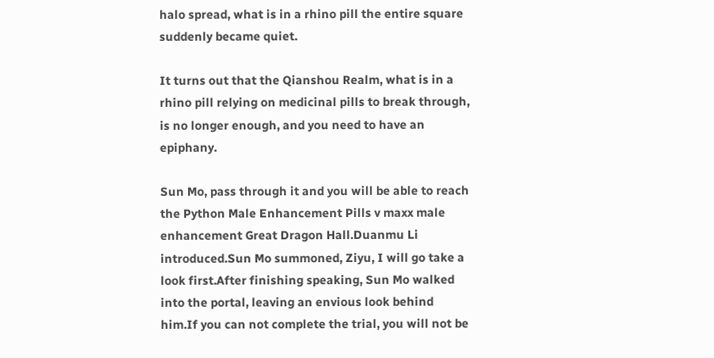halo spread, what is in a rhino pill the entire square suddenly became quiet.

It turns out that the Qianshou Realm, what is in a rhino pill relying on medicinal pills to break through, is no longer enough, and you need to have an epiphany.

Sun Mo, pass through it and you will be able to reach the Python Male Enhancement Pills v maxx male enhancement Great Dragon Hall.Duanmu Li introduced.Sun Mo summoned, Ziyu, I will go take a look first.After finishing speaking, Sun Mo walked into the portal, leaving an envious look behind him.If you can not complete the trial, you will not be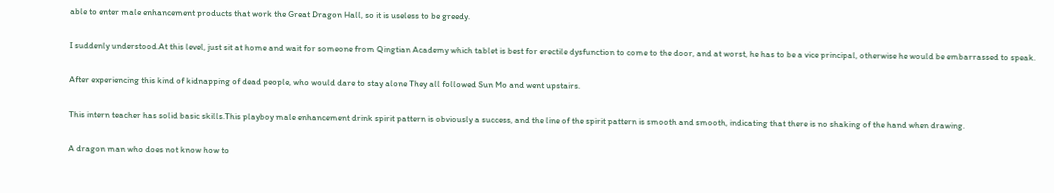able to enter male enhancement products that work the Great Dragon Hall, so it is useless to be greedy.

I suddenly understood.At this level, just sit at home and wait for someone from Qingtian Academy which tablet is best for erectile dysfunction to come to the door, and at worst, he has to be a vice principal, otherwise he would be embarrassed to speak.

After experiencing this kind of kidnapping of dead people, who would dare to stay alone They all followed Sun Mo and went upstairs.

This intern teacher has solid basic skills.This playboy male enhancement drink spirit pattern is obviously a success, and the line of the spirit pattern is smooth and smooth, indicating that there is no shaking of the hand when drawing.

A dragon man who does not know how to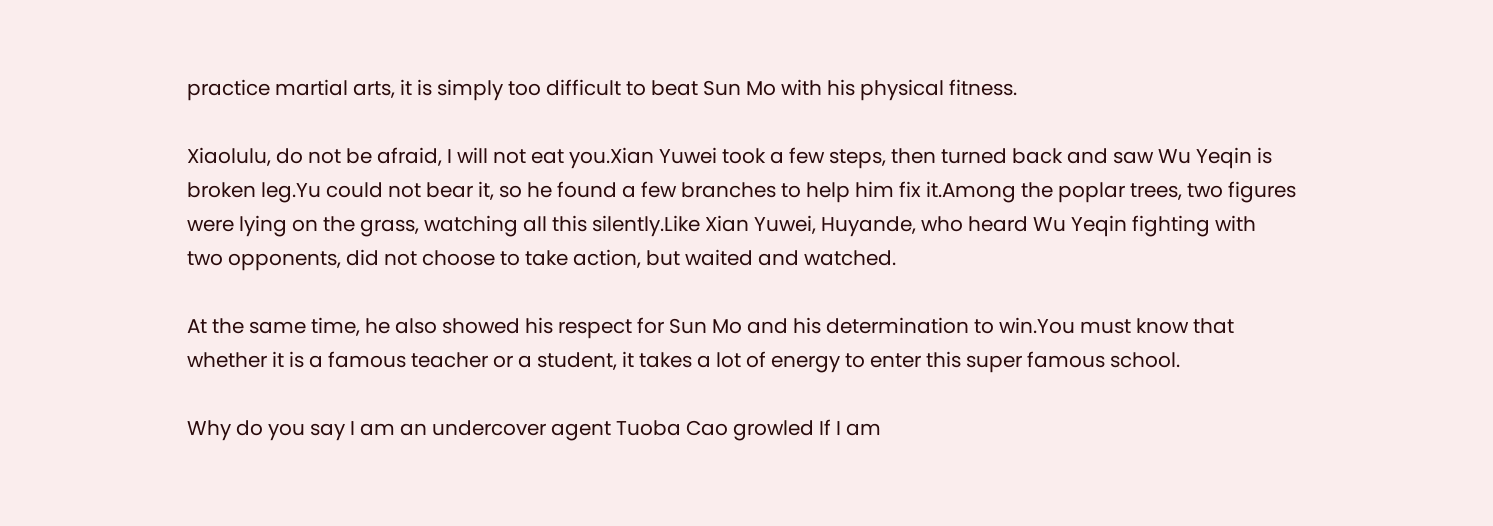practice martial arts, it is simply too difficult to beat Sun Mo with his physical fitness.

Xiaolulu, do not be afraid, I will not eat you.Xian Yuwei took a few steps, then turned back and saw Wu Yeqin is broken leg.Yu could not bear it, so he found a few branches to help him fix it.Among the poplar trees, two figures were lying on the grass, watching all this silently.Like Xian Yuwei, Huyande, who heard Wu Yeqin fighting with two opponents, did not choose to take action, but waited and watched.

At the same time, he also showed his respect for Sun Mo and his determination to win.You must know that whether it is a famous teacher or a student, it takes a lot of energy to enter this super famous school.

Why do you say I am an undercover agent Tuoba Cao growled If I am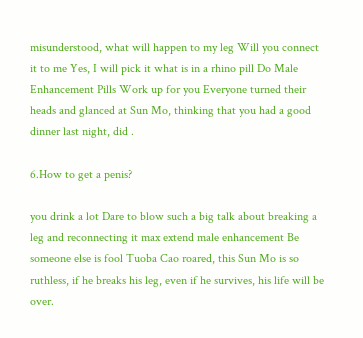misunderstood, what will happen to my leg Will you connect it to me Yes, I will pick it what is in a rhino pill Do Male Enhancement Pills Work up for you Everyone turned their heads and glanced at Sun Mo, thinking that you had a good dinner last night, did .

6.How to get a penis?

you drink a lot Dare to blow such a big talk about breaking a leg and reconnecting it max extend male enhancement Be someone else is fool Tuoba Cao roared, this Sun Mo is so ruthless, if he breaks his leg, even if he survives, his life will be over.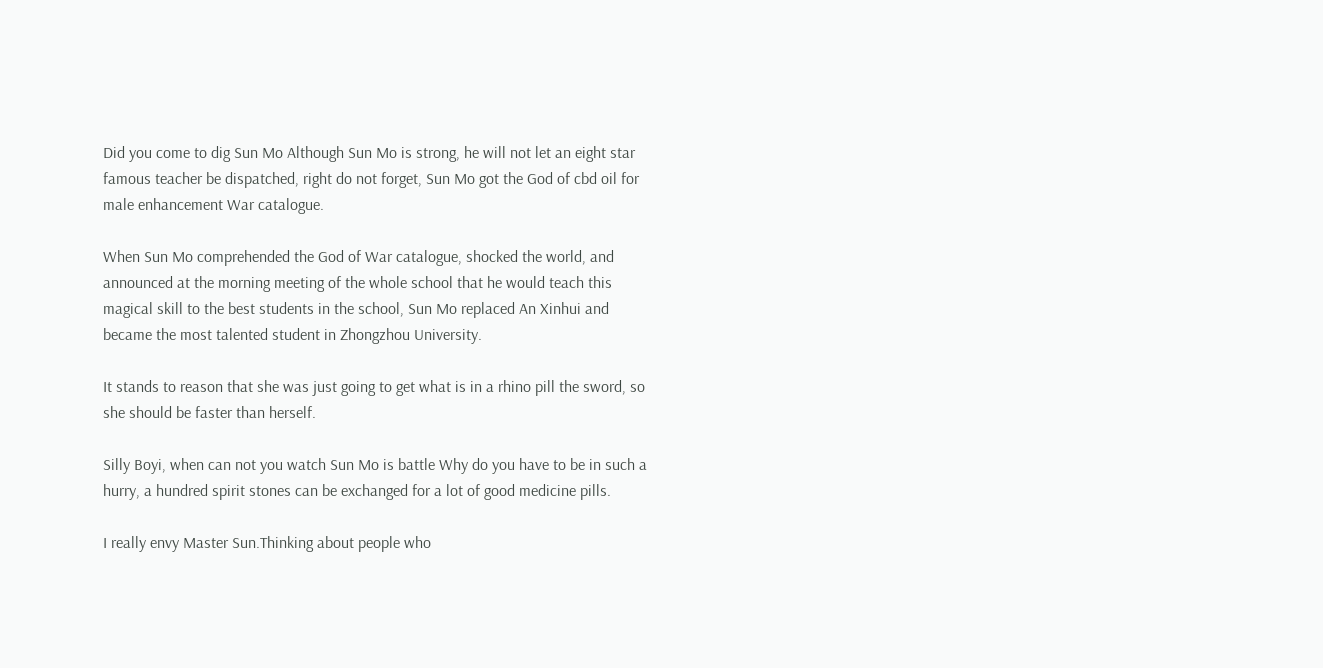Did you come to dig Sun Mo Although Sun Mo is strong, he will not let an eight star famous teacher be dispatched, right do not forget, Sun Mo got the God of cbd oil for male enhancement War catalogue.

When Sun Mo comprehended the God of War catalogue, shocked the world, and announced at the morning meeting of the whole school that he would teach this magical skill to the best students in the school, Sun Mo replaced An Xinhui and became the most talented student in Zhongzhou University.

It stands to reason that she was just going to get what is in a rhino pill the sword, so she should be faster than herself.

Silly Boyi, when can not you watch Sun Mo is battle Why do you have to be in such a hurry, a hundred spirit stones can be exchanged for a lot of good medicine pills.

I really envy Master Sun.Thinking about people who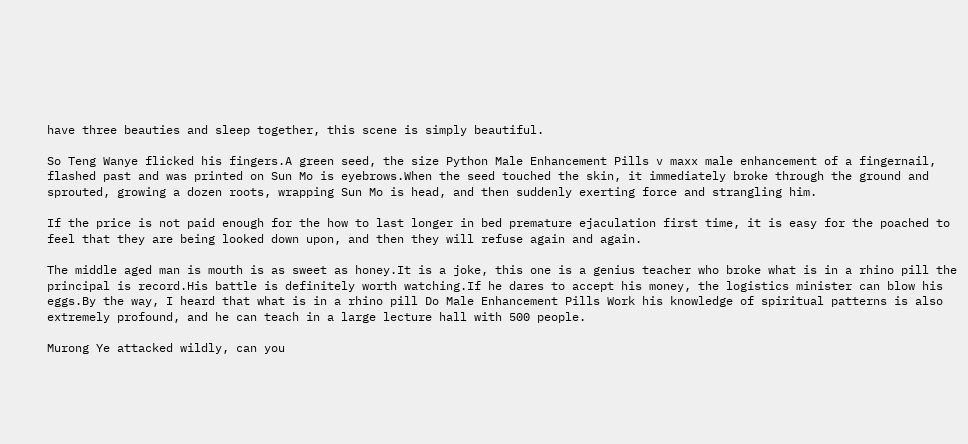have three beauties and sleep together, this scene is simply beautiful.

So Teng Wanye flicked his fingers.A green seed, the size Python Male Enhancement Pills v maxx male enhancement of a fingernail, flashed past and was printed on Sun Mo is eyebrows.When the seed touched the skin, it immediately broke through the ground and sprouted, growing a dozen roots, wrapping Sun Mo is head, and then suddenly exerting force and strangling him.

If the price is not paid enough for the how to last longer in bed premature ejaculation first time, it is easy for the poached to feel that they are being looked down upon, and then they will refuse again and again.

The middle aged man is mouth is as sweet as honey.It is a joke, this one is a genius teacher who broke what is in a rhino pill the principal is record.His battle is definitely worth watching.If he dares to accept his money, the logistics minister can blow his eggs.By the way, I heard that what is in a rhino pill Do Male Enhancement Pills Work his knowledge of spiritual patterns is also extremely profound, and he can teach in a large lecture hall with 500 people.

Murong Ye attacked wildly, can you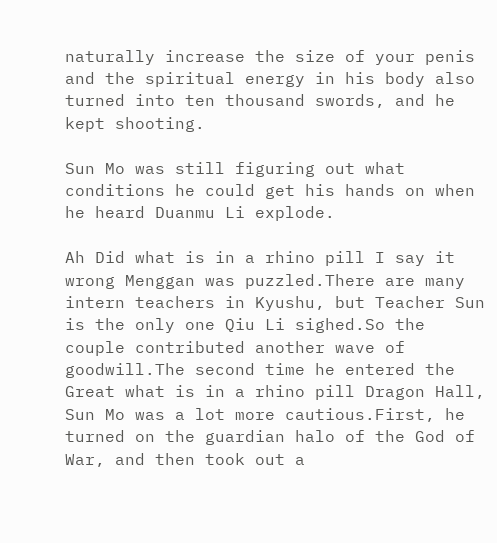naturally increase the size of your penis and the spiritual energy in his body also turned into ten thousand swords, and he kept shooting.

Sun Mo was still figuring out what conditions he could get his hands on when he heard Duanmu Li explode.

Ah Did what is in a rhino pill I say it wrong Menggan was puzzled.There are many intern teachers in Kyushu, but Teacher Sun is the only one Qiu Li sighed.So the couple contributed another wave of goodwill.The second time he entered the Great what is in a rhino pill Dragon Hall, Sun Mo was a lot more cautious.First, he turned on the guardian halo of the God of War, and then took out a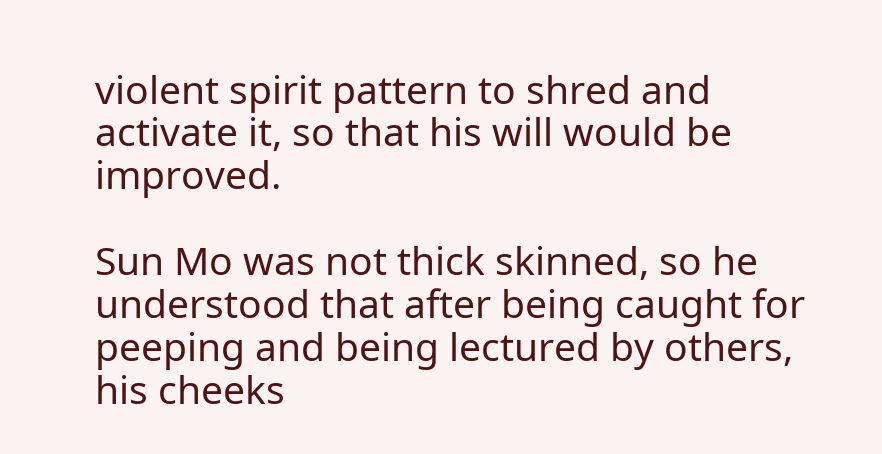violent spirit pattern to shred and activate it, so that his will would be improved.

Sun Mo was not thick skinned, so he understood that after being caught for peeping and being lectured by others, his cheeks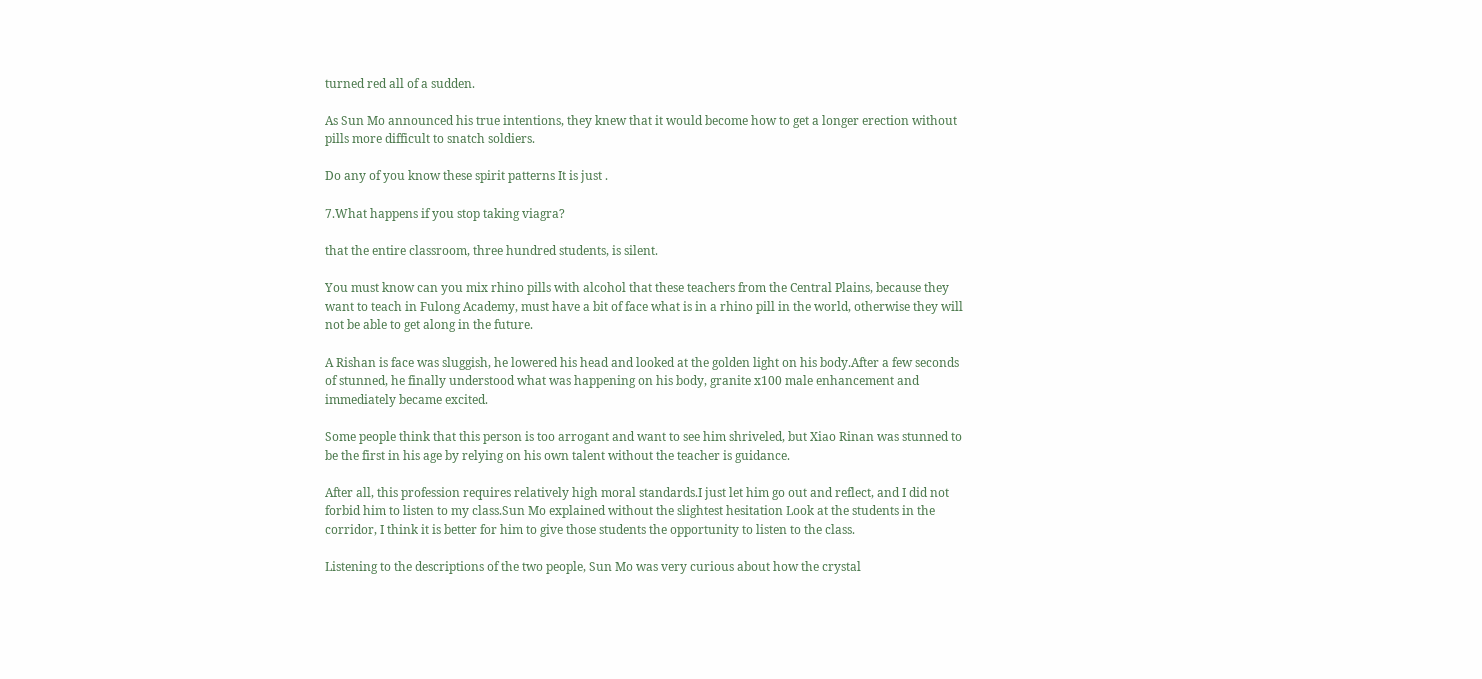turned red all of a sudden.

As Sun Mo announced his true intentions, they knew that it would become how to get a longer erection without pills more difficult to snatch soldiers.

Do any of you know these spirit patterns It is just .

7.What happens if you stop taking viagra?

that the entire classroom, three hundred students, is silent.

You must know can you mix rhino pills with alcohol that these teachers from the Central Plains, because they want to teach in Fulong Academy, must have a bit of face what is in a rhino pill in the world, otherwise they will not be able to get along in the future.

A Rishan is face was sluggish, he lowered his head and looked at the golden light on his body.After a few seconds of stunned, he finally understood what was happening on his body, granite x100 male enhancement and immediately became excited.

Some people think that this person is too arrogant and want to see him shriveled, but Xiao Rinan was stunned to be the first in his age by relying on his own talent without the teacher is guidance.

After all, this profession requires relatively high moral standards.I just let him go out and reflect, and I did not forbid him to listen to my class.Sun Mo explained without the slightest hesitation Look at the students in the corridor, I think it is better for him to give those students the opportunity to listen to the class.

Listening to the descriptions of the two people, Sun Mo was very curious about how the crystal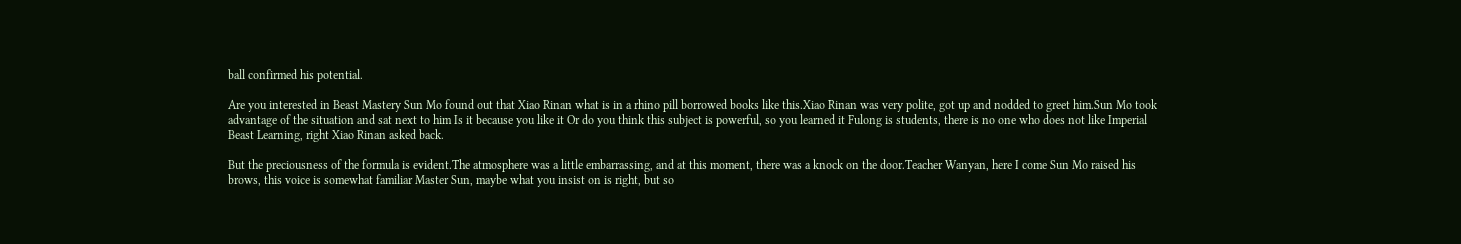ball confirmed his potential.

Are you interested in Beast Mastery Sun Mo found out that Xiao Rinan what is in a rhino pill borrowed books like this.Xiao Rinan was very polite, got up and nodded to greet him.Sun Mo took advantage of the situation and sat next to him Is it because you like it Or do you think this subject is powerful, so you learned it Fulong is students, there is no one who does not like Imperial Beast Learning, right Xiao Rinan asked back.

But the preciousness of the formula is evident.The atmosphere was a little embarrassing, and at this moment, there was a knock on the door.Teacher Wanyan, here I come Sun Mo raised his brows, this voice is somewhat familiar Master Sun, maybe what you insist on is right, but so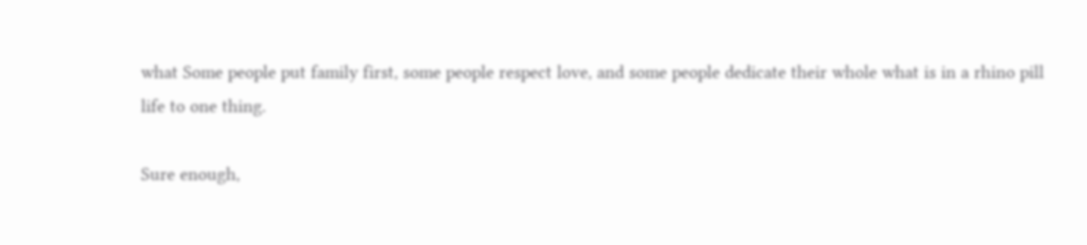what Some people put family first, some people respect love, and some people dedicate their whole what is in a rhino pill life to one thing.

Sure enough,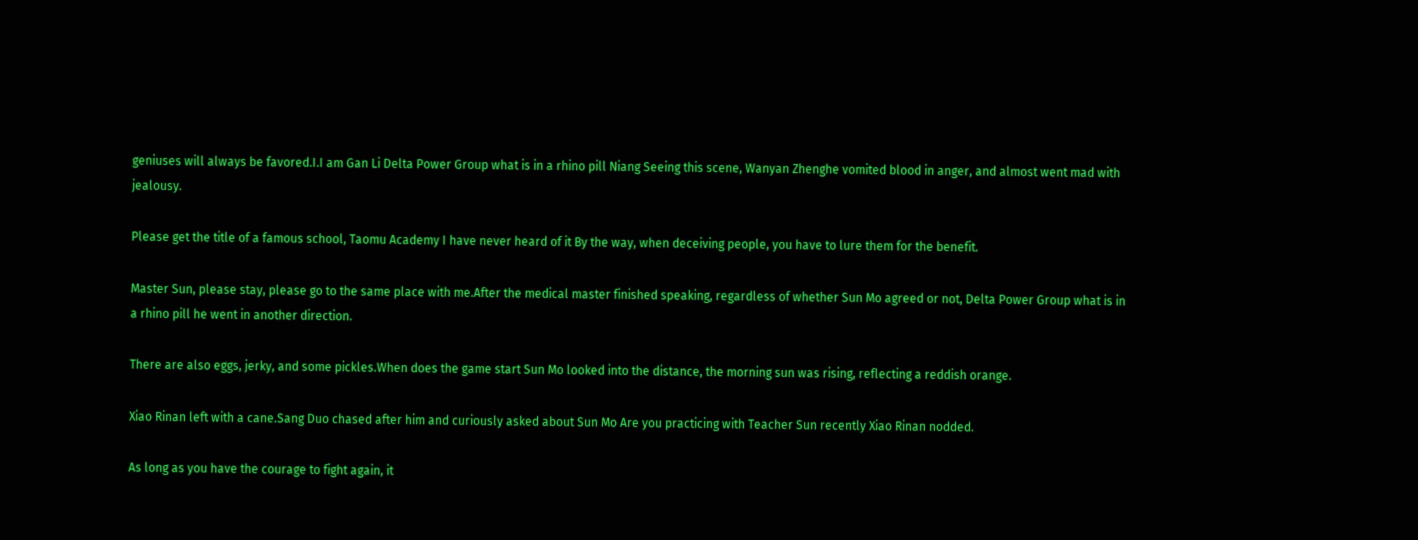geniuses will always be favored.I.I am Gan Li Delta Power Group what is in a rhino pill Niang Seeing this scene, Wanyan Zhenghe vomited blood in anger, and almost went mad with jealousy.

Please get the title of a famous school, Taomu Academy I have never heard of it By the way, when deceiving people, you have to lure them for the benefit.

Master Sun, please stay, please go to the same place with me.After the medical master finished speaking, regardless of whether Sun Mo agreed or not, Delta Power Group what is in a rhino pill he went in another direction.

There are also eggs, jerky, and some pickles.When does the game start Sun Mo looked into the distance, the morning sun was rising, reflecting a reddish orange.

Xiao Rinan left with a cane.Sang Duo chased after him and curiously asked about Sun Mo Are you practicing with Teacher Sun recently Xiao Rinan nodded.

As long as you have the courage to fight again, it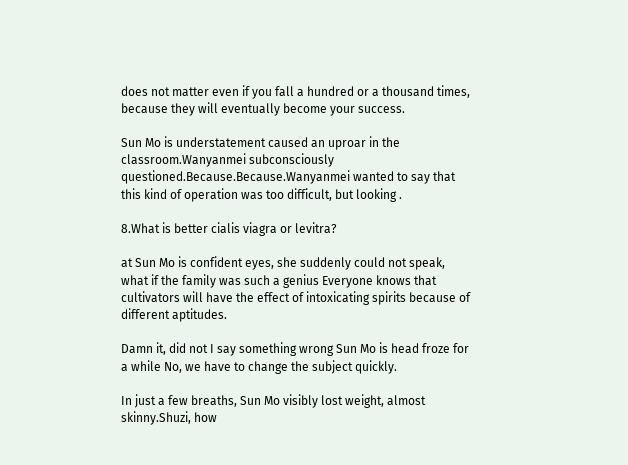does not matter even if you fall a hundred or a thousand times, because they will eventually become your success.

Sun Mo is understatement caused an uproar in the classroom.Wanyanmei subconsciously questioned.Because.Because.Wanyanmei wanted to say that this kind of operation was too difficult, but looking .

8.What is better cialis viagra or levitra?

at Sun Mo is confident eyes, she suddenly could not speak, what if the family was such a genius Everyone knows that cultivators will have the effect of intoxicating spirits because of different aptitudes.

Damn it, did not I say something wrong Sun Mo is head froze for a while No, we have to change the subject quickly.

In just a few breaths, Sun Mo visibly lost weight, almost skinny.Shuzi, how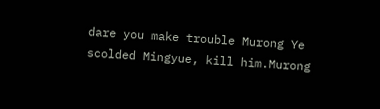dare you make trouble Murong Ye scolded Mingyue, kill him.Murong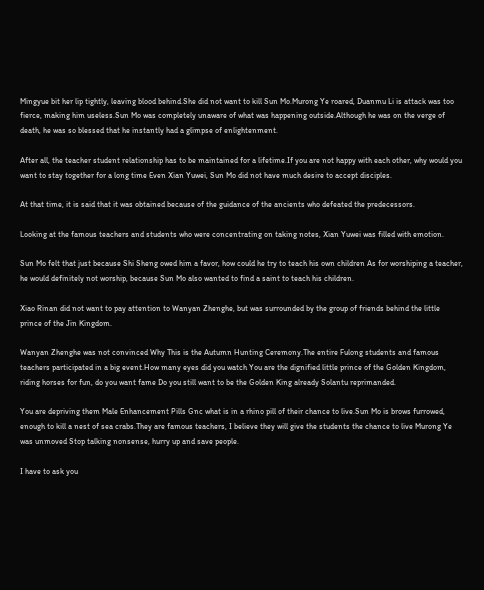Mingyue bit her lip tightly, leaving blood behind.She did not want to kill Sun Mo.Murong Ye roared, Duanmu Li is attack was too fierce, making him useless.Sun Mo was completely unaware of what was happening outside.Although he was on the verge of death, he was so blessed that he instantly had a glimpse of enlightenment.

After all, the teacher student relationship has to be maintained for a lifetime.If you are not happy with each other, why would you want to stay together for a long time Even Xian Yuwei, Sun Mo did not have much desire to accept disciples.

At that time, it is said that it was obtained because of the guidance of the ancients who defeated the predecessors.

Looking at the famous teachers and students who were concentrating on taking notes, Xian Yuwei was filled with emotion.

Sun Mo felt that just because Shi Sheng owed him a favor, how could he try to teach his own children As for worshiping a teacher, he would definitely not worship, because Sun Mo also wanted to find a saint to teach his children.

Xiao Rinan did not want to pay attention to Wanyan Zhenghe, but was surrounded by the group of friends behind the little prince of the Jin Kingdom.

Wanyan Zhenghe was not convinced Why This is the Autumn Hunting Ceremony.The entire Fulong students and famous teachers participated in a big event.How many eyes did you watch You are the dignified little prince of the Golden Kingdom, riding horses for fun, do you want fame Do you still want to be the Golden King already Solantu reprimanded.

You are depriving them Male Enhancement Pills Gnc what is in a rhino pill of their chance to live.Sun Mo is brows furrowed, enough to kill a nest of sea crabs.They are famous teachers, I believe they will give the students the chance to live Murong Ye was unmoved Stop talking nonsense, hurry up and save people.

I have to ask you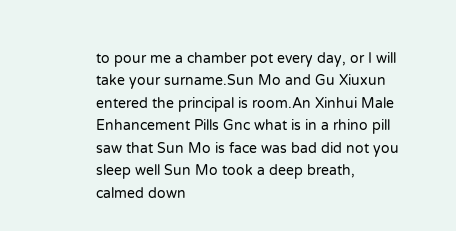to pour me a chamber pot every day, or I will take your surname.Sun Mo and Gu Xiuxun entered the principal is room.An Xinhui Male Enhancement Pills Gnc what is in a rhino pill saw that Sun Mo is face was bad did not you sleep well Sun Mo took a deep breath, calmed down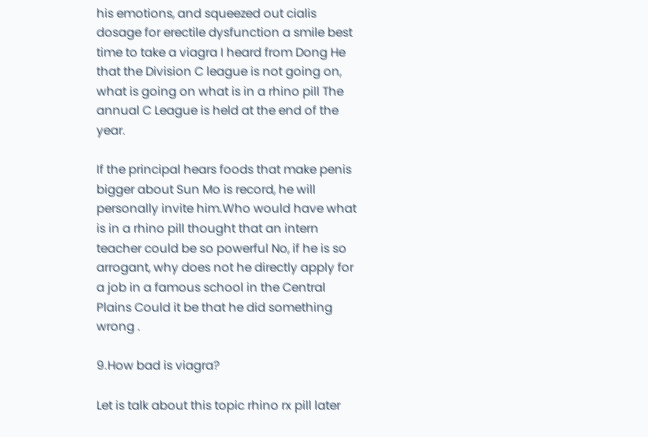his emotions, and squeezed out cialis dosage for erectile dysfunction a smile best time to take a viagra I heard from Dong He that the Division C league is not going on, what is going on what is in a rhino pill The annual C League is held at the end of the year.

If the principal hears foods that make penis bigger about Sun Mo is record, he will personally invite him.Who would have what is in a rhino pill thought that an intern teacher could be so powerful No, if he is so arrogant, why does not he directly apply for a job in a famous school in the Central Plains Could it be that he did something wrong .

9.How bad is viagra?

Let is talk about this topic rhino rx pill later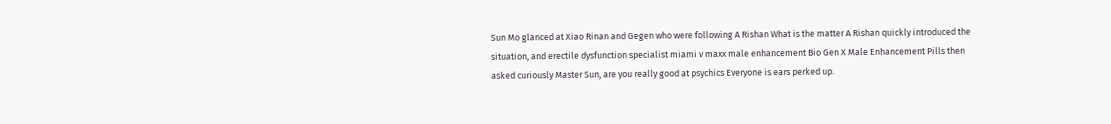Sun Mo glanced at Xiao Rinan and Gegen who were following A Rishan What is the matter A Rishan quickly introduced the situation, and erectile dysfunction specialist miami v maxx male enhancement Bio Gen X Male Enhancement Pills then asked curiously Master Sun, are you really good at psychics Everyone is ears perked up.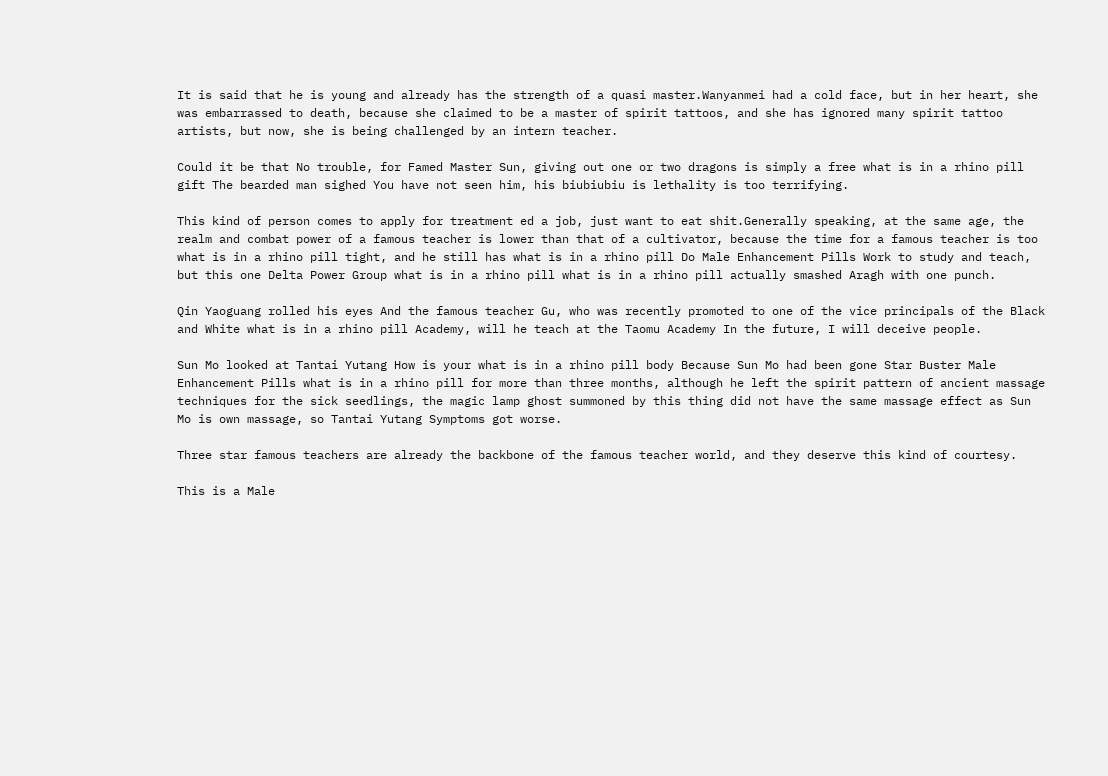It is said that he is young and already has the strength of a quasi master.Wanyanmei had a cold face, but in her heart, she was embarrassed to death, because she claimed to be a master of spirit tattoos, and she has ignored many spirit tattoo artists, but now, she is being challenged by an intern teacher.

Could it be that No trouble, for Famed Master Sun, giving out one or two dragons is simply a free what is in a rhino pill gift The bearded man sighed You have not seen him, his biubiubiu is lethality is too terrifying.

This kind of person comes to apply for treatment ed a job, just want to eat shit.Generally speaking, at the same age, the realm and combat power of a famous teacher is lower than that of a cultivator, because the time for a famous teacher is too what is in a rhino pill tight, and he still has what is in a rhino pill Do Male Enhancement Pills Work to study and teach, but this one Delta Power Group what is in a rhino pill what is in a rhino pill actually smashed Aragh with one punch.

Qin Yaoguang rolled his eyes And the famous teacher Gu, who was recently promoted to one of the vice principals of the Black and White what is in a rhino pill Academy, will he teach at the Taomu Academy In the future, I will deceive people.

Sun Mo looked at Tantai Yutang How is your what is in a rhino pill body Because Sun Mo had been gone Star Buster Male Enhancement Pills what is in a rhino pill for more than three months, although he left the spirit pattern of ancient massage techniques for the sick seedlings, the magic lamp ghost summoned by this thing did not have the same massage effect as Sun Mo is own massage, so Tantai Yutang Symptoms got worse.

Three star famous teachers are already the backbone of the famous teacher world, and they deserve this kind of courtesy.

This is a Male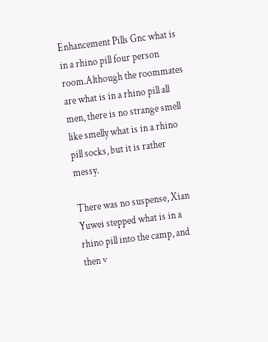Enhancement Pills Gnc what is in a rhino pill four person room.Although the roommates are what is in a rhino pill all men, there is no strange smell like smelly what is in a rhino pill socks, but it is rather messy.

There was no suspense, Xian Yuwei stepped what is in a rhino pill into the camp, and then v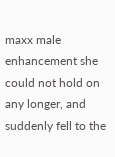maxx male enhancement she could not hold on any longer, and suddenly fell to the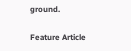ground.

Feature Article